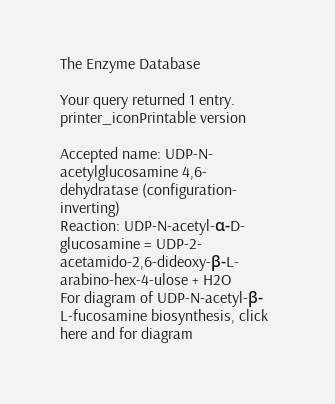The Enzyme Database

Your query returned 1 entry.    printer_iconPrintable version

Accepted name: UDP-N-acetylglucosamine 4,6-dehydratase (configuration-inverting)
Reaction: UDP-N-acetyl-α-D-glucosamine = UDP-2-acetamido-2,6-dideoxy-β-L-arabino-hex-4-ulose + H2O
For diagram of UDP-N-acetyl-β-L-fucosamine biosynthesis, click here and for diagram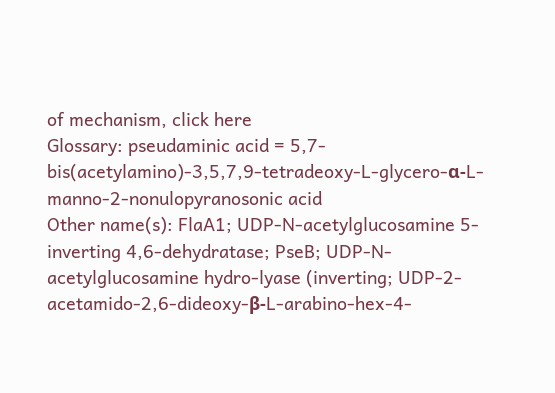of mechanism, click here
Glossary: pseudaminic acid = 5,7-bis(acetylamino)-3,5,7,9-tetradeoxy-L-glycero-α-L-manno-2-nonulopyranosonic acid
Other name(s): FlaA1; UDP-N-acetylglucosamine 5-inverting 4,6-dehydratase; PseB; UDP-N-acetylglucosamine hydro-lyase (inverting; UDP-2-acetamido-2,6-dideoxy-β-L-arabino-hex-4-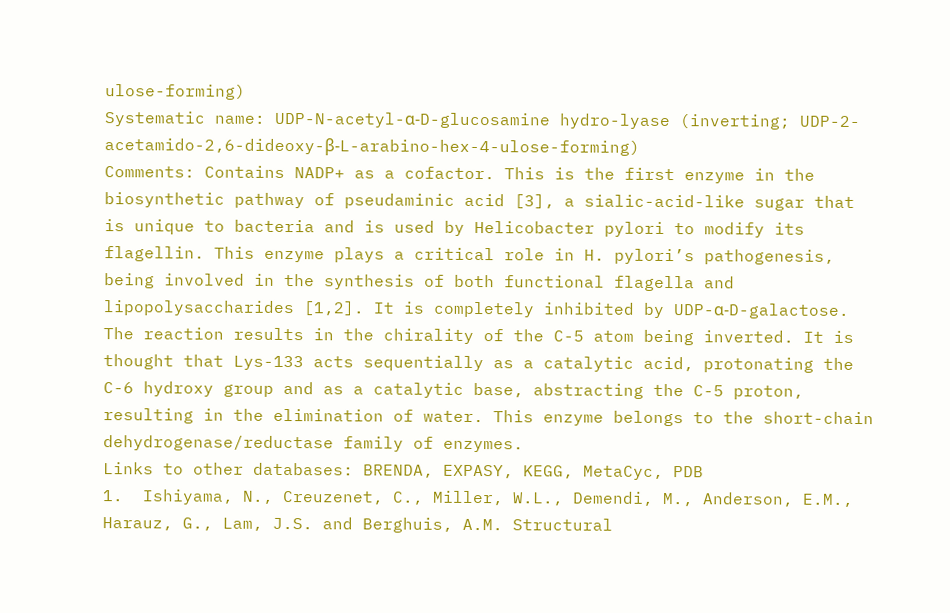ulose-forming)
Systematic name: UDP-N-acetyl-α-D-glucosamine hydro-lyase (inverting; UDP-2-acetamido-2,6-dideoxy-β-L-arabino-hex-4-ulose-forming)
Comments: Contains NADP+ as a cofactor. This is the first enzyme in the biosynthetic pathway of pseudaminic acid [3], a sialic-acid-like sugar that is unique to bacteria and is used by Helicobacter pylori to modify its flagellin. This enzyme plays a critical role in H. pylori’s pathogenesis, being involved in the synthesis of both functional flagella and lipopolysaccharides [1,2]. It is completely inhibited by UDP-α-D-galactose. The reaction results in the chirality of the C-5 atom being inverted. It is thought that Lys-133 acts sequentially as a catalytic acid, protonating the C-6 hydroxy group and as a catalytic base, abstracting the C-5 proton, resulting in the elimination of water. This enzyme belongs to the short-chain dehydrogenase/reductase family of enzymes.
Links to other databases: BRENDA, EXPASY, KEGG, MetaCyc, PDB
1.  Ishiyama, N., Creuzenet, C., Miller, W.L., Demendi, M., Anderson, E.M., Harauz, G., Lam, J.S. and Berghuis, A.M. Structural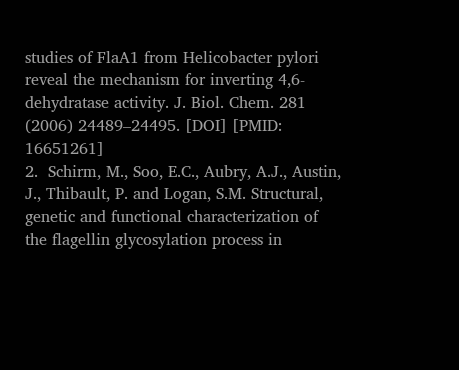studies of FlaA1 from Helicobacter pylori reveal the mechanism for inverting 4,6-dehydratase activity. J. Biol. Chem. 281 (2006) 24489–24495. [DOI] [PMID: 16651261]
2.  Schirm, M., Soo, E.C., Aubry, A.J., Austin, J., Thibault, P. and Logan, S.M. Structural, genetic and functional characterization of the flagellin glycosylation process in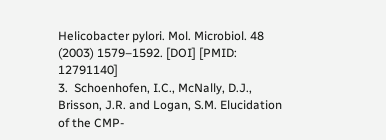Helicobacter pylori. Mol. Microbiol. 48 (2003) 1579–1592. [DOI] [PMID: 12791140]
3.  Schoenhofen, I.C., McNally, D.J., Brisson, J.R. and Logan, S.M. Elucidation of the CMP-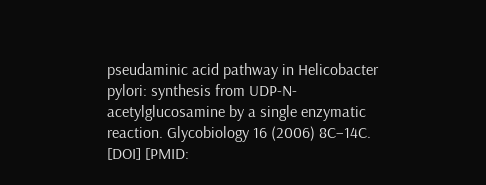pseudaminic acid pathway in Helicobacter pylori: synthesis from UDP-N-acetylglucosamine by a single enzymatic reaction. Glycobiology 16 (2006) 8C–14C. [DOI] [PMID: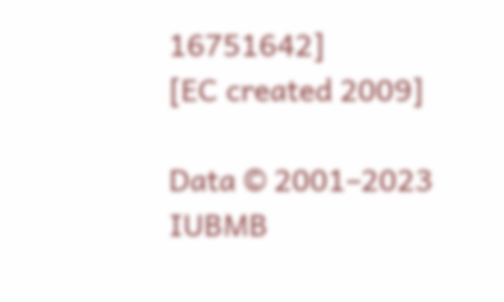16751642]
[EC created 2009]

Data © 2001–2023 IUBMB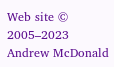Web site © 2005–2023 Andrew McDonald